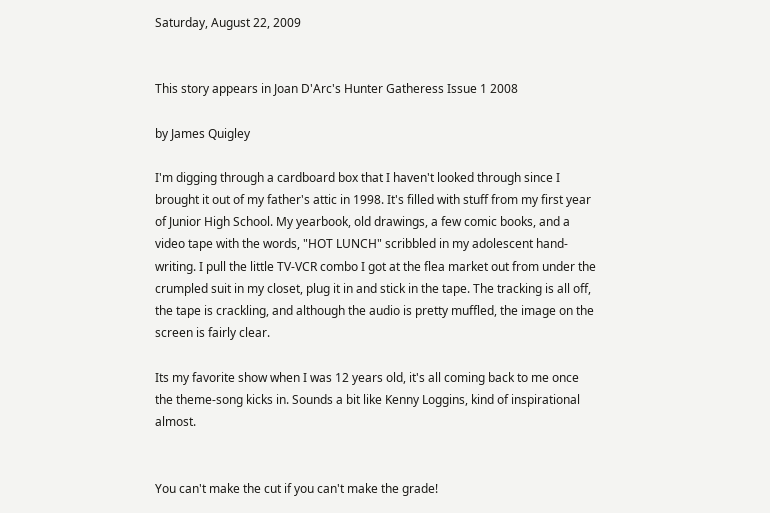Saturday, August 22, 2009


This story appears in Joan D'Arc's Hunter Gatheress Issue 1 2008

by James Quigley

I'm digging through a cardboard box that I haven't looked through since I brought it out of my father's attic in 1998. It's filled with stuff from my first year of Junior High School. My yearbook, old drawings, a few comic books, and a video tape with the words, "HOT LUNCH" scribbled in my adolescent hand-writing. I pull the little TV-VCR combo I got at the flea market out from under the crumpled suit in my closet, plug it in and stick in the tape. The tracking is all off, the tape is crackling, and although the audio is pretty muffled, the image on the screen is fairly clear.

Its my favorite show when I was 12 years old, it's all coming back to me once the theme-song kicks in. Sounds a bit like Kenny Loggins, kind of inspirational almost.


You can't make the cut if you can't make the grade!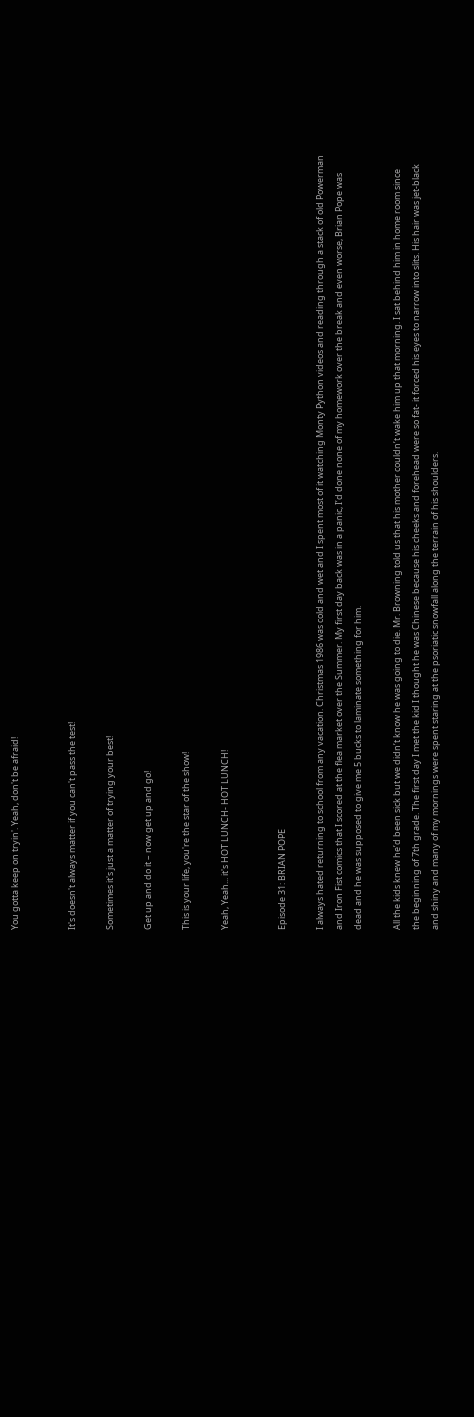You gotta keep on tryin'. Yeah, don't be afraid!


It's doesn't always matter if you can't pass the test!

Sometimes it's just a matter of trying your best!

Get up and do it – now get up and go!

This is your life, you're the star of the show!

Yeah, Yeah... it's HOT LUNCH- HOT LUNCH!


Episode 31: BRIAN POPE

I always hated returning to school from any vacation. Christmas 1986 was cold and wet and I spent most of it watching Monty Python videos and reading through a stack of old Powerman and Iron Fist comics that I scored at the flea market over the Summer. My first day back was in a panic, I’d done none of my homework over the break and even worse, Brian Pope was dead and he was supposed to give me 5 bucks to laminate something for him.

All the kids knew he’d been sick but we didn’t know he was going to die. Mr. Browning told us that his mother couldn’t wake him up that morning. I sat behind him in home room since the beginning of 7th grade. The first day I met the kid I thought he was Chinese because his cheeks and forehead were so fat- it forced his eyes to narrow into slits. His hair was jet-black and shiny and many of my mornings were spent staring at the psoriatic snowfall along the terrain of his shoulders.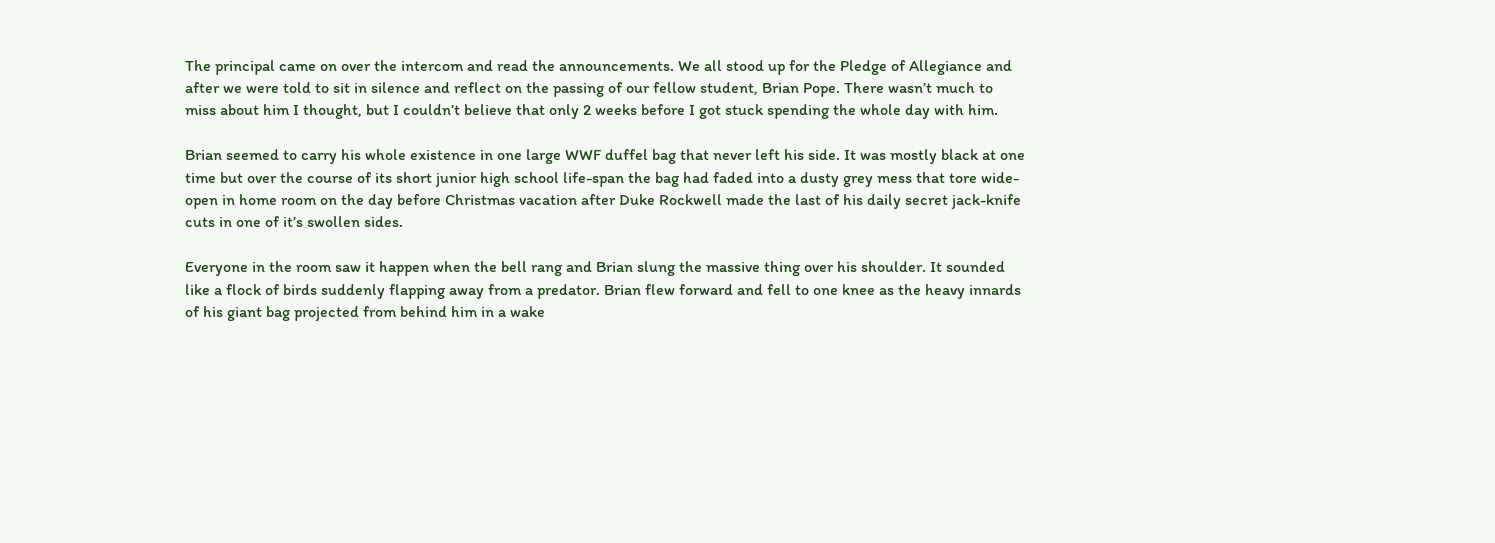The principal came on over the intercom and read the announcements. We all stood up for the Pledge of Allegiance and after we were told to sit in silence and reflect on the passing of our fellow student, Brian Pope. There wasn’t much to miss about him I thought, but I couldn’t believe that only 2 weeks before I got stuck spending the whole day with him.

Brian seemed to carry his whole existence in one large WWF duffel bag that never left his side. It was mostly black at one time but over the course of its short junior high school life-span the bag had faded into a dusty grey mess that tore wide-open in home room on the day before Christmas vacation after Duke Rockwell made the last of his daily secret jack-knife cuts in one of it’s swollen sides.

Everyone in the room saw it happen when the bell rang and Brian slung the massive thing over his shoulder. It sounded like a flock of birds suddenly flapping away from a predator. Brian flew forward and fell to one knee as the heavy innards of his giant bag projected from behind him in a wake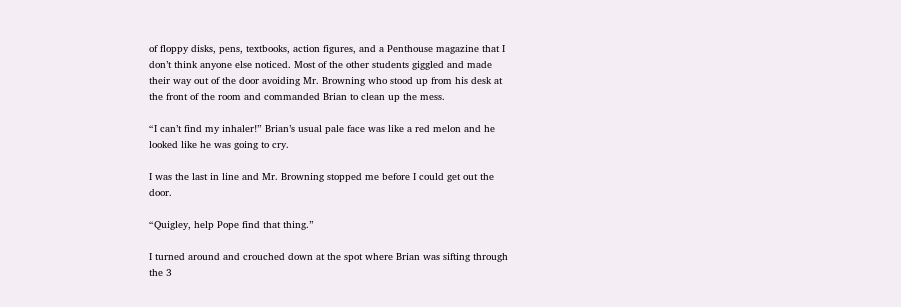of floppy disks, pens, textbooks, action figures, and a Penthouse magazine that I don’t think anyone else noticed. Most of the other students giggled and made their way out of the door avoiding Mr. Browning who stood up from his desk at the front of the room and commanded Brian to clean up the mess.

“I can’t find my inhaler!” Brian’s usual pale face was like a red melon and he looked like he was going to cry.

I was the last in line and Mr. Browning stopped me before I could get out the door.

“Quigley, help Pope find that thing.”

I turned around and crouched down at the spot where Brian was sifting through the 3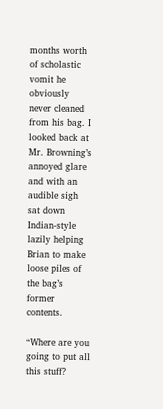months worth of scholastic vomit he obviously never cleaned from his bag. I looked back at Mr. Browning’s annoyed glare and with an audible sigh sat down Indian-style lazily helping Brian to make loose piles of the bag’s former contents.

“Where are you going to put all this stuff?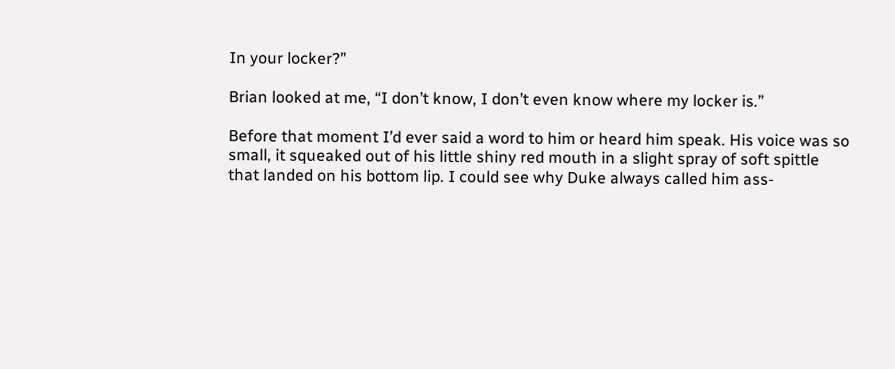In your locker?”

Brian looked at me, “I don’t know, I don’t even know where my locker is.”

Before that moment I’d ever said a word to him or heard him speak. His voice was so small, it squeaked out of his little shiny red mouth in a slight spray of soft spittle that landed on his bottom lip. I could see why Duke always called him ass-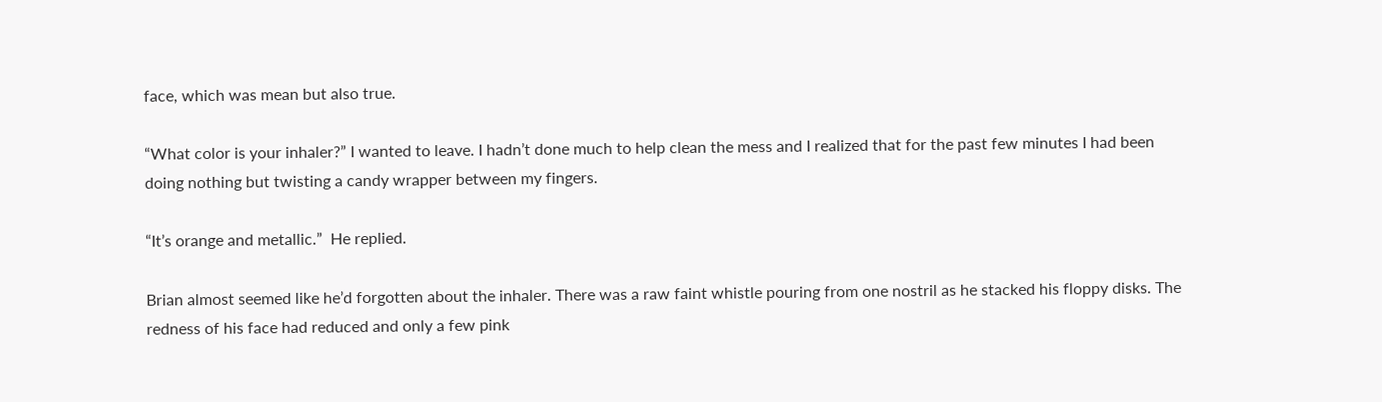face, which was mean but also true.

“What color is your inhaler?” I wanted to leave. I hadn’t done much to help clean the mess and I realized that for the past few minutes I had been doing nothing but twisting a candy wrapper between my fingers.

“It’s orange and metallic.”  He replied.

Brian almost seemed like he’d forgotten about the inhaler. There was a raw faint whistle pouring from one nostril as he stacked his floppy disks. The redness of his face had reduced and only a few pink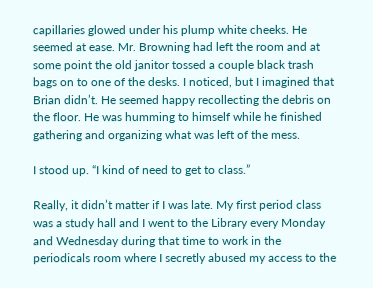capillaries glowed under his plump white cheeks. He seemed at ease. Mr. Browning had left the room and at some point the old janitor tossed a couple black trash bags on to one of the desks. I noticed, but I imagined that Brian didn’t. He seemed happy recollecting the debris on the floor. He was humming to himself while he finished gathering and organizing what was left of the mess.

I stood up. “I kind of need to get to class.”

Really, it didn’t matter if I was late. My first period class was a study hall and I went to the Library every Monday and Wednesday during that time to work in the periodicals room where I secretly abused my access to the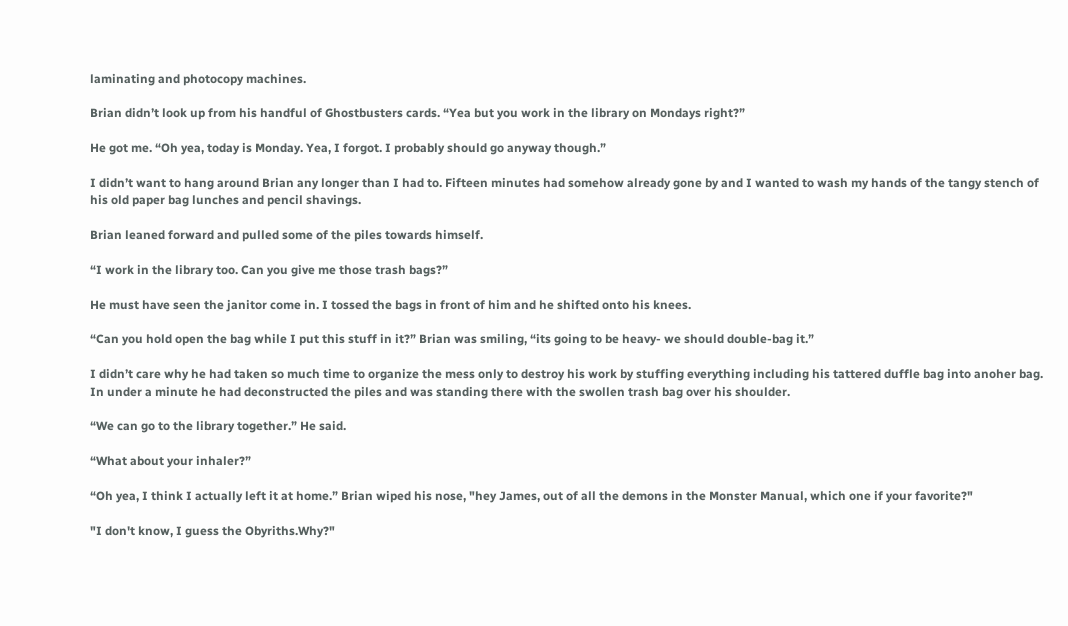laminating and photocopy machines.

Brian didn’t look up from his handful of Ghostbusters cards. “Yea but you work in the library on Mondays right?”

He got me. “Oh yea, today is Monday. Yea, I forgot. I probably should go anyway though.”

I didn’t want to hang around Brian any longer than I had to. Fifteen minutes had somehow already gone by and I wanted to wash my hands of the tangy stench of his old paper bag lunches and pencil shavings.

Brian leaned forward and pulled some of the piles towards himself.

“I work in the library too. Can you give me those trash bags?”

He must have seen the janitor come in. I tossed the bags in front of him and he shifted onto his knees.

“Can you hold open the bag while I put this stuff in it?” Brian was smiling, “its going to be heavy- we should double-bag it.”

I didn’t care why he had taken so much time to organize the mess only to destroy his work by stuffing everything including his tattered duffle bag into anoher bag. In under a minute he had deconstructed the piles and was standing there with the swollen trash bag over his shoulder.

“We can go to the library together.” He said.

“What about your inhaler?”

“Oh yea, I think I actually left it at home.” Brian wiped his nose, "hey James, out of all the demons in the Monster Manual, which one if your favorite?"

"I don't know, I guess the Obyriths.Why?"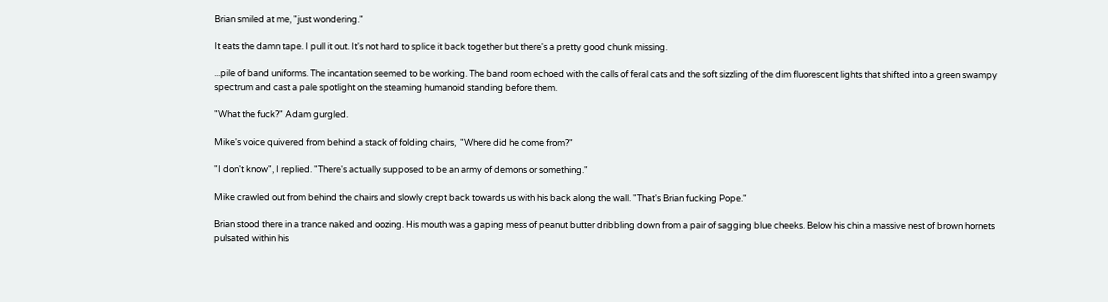Brian smiled at me, "just wondering."

It eats the damn tape. I pull it out. It's not hard to splice it back together but there's a pretty good chunk missing.

...pile of band uniforms. The incantation seemed to be working. The band room echoed with the calls of feral cats and the soft sizzling of the dim fluorescent lights that shifted into a green swampy spectrum and cast a pale spotlight on the steaming humanoid standing before them.

"What the fuck?" Adam gurgled.

Mike's voice quivered from behind a stack of folding chairs,  "Where did he come from?"

"I don't know", I replied. "There's actually supposed to be an army of demons or something."

Mike crawled out from behind the chairs and slowly crept back towards us with his back along the wall. "That's Brian fucking Pope."

Brian stood there in a trance naked and oozing. His mouth was a gaping mess of peanut butter dribbling down from a pair of sagging blue cheeks. Below his chin a massive nest of brown hornets pulsated within his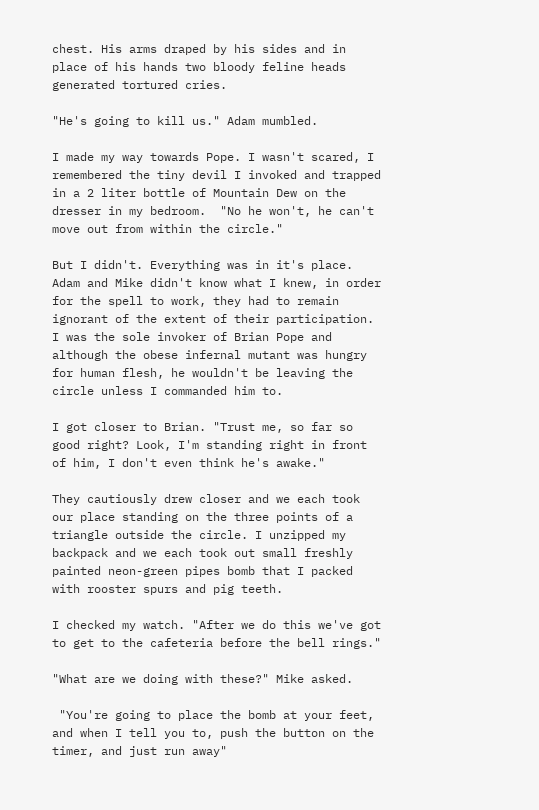chest. His arms draped by his sides and in place of his hands two bloody feline heads generated tortured cries.

"He's going to kill us." Adam mumbled.

I made my way towards Pope. I wasn't scared, I remembered the tiny devil I invoked and trapped in a 2 liter bottle of Mountain Dew on the dresser in my bedroom.  "No he won't, he can't move out from within the circle."

But I didn't. Everything was in it's place. Adam and Mike didn't know what I knew, in order for the spell to work, they had to remain ignorant of the extent of their participation. I was the sole invoker of Brian Pope and although the obese infernal mutant was hungry for human flesh, he wouldn't be leaving the circle unless I commanded him to.

I got closer to Brian. "Trust me, so far so good right? Look, I'm standing right in front of him, I don't even think he's awake."

They cautiously drew closer and we each took our place standing on the three points of a triangle outside the circle. I unzipped my backpack and we each took out small freshly painted neon-green pipes bomb that I packed with rooster spurs and pig teeth.

I checked my watch. "After we do this we've got to get to the cafeteria before the bell rings."

"What are we doing with these?" Mike asked.

 "You're going to place the bomb at your feet, and when I tell you to, push the button on the timer, and just run away"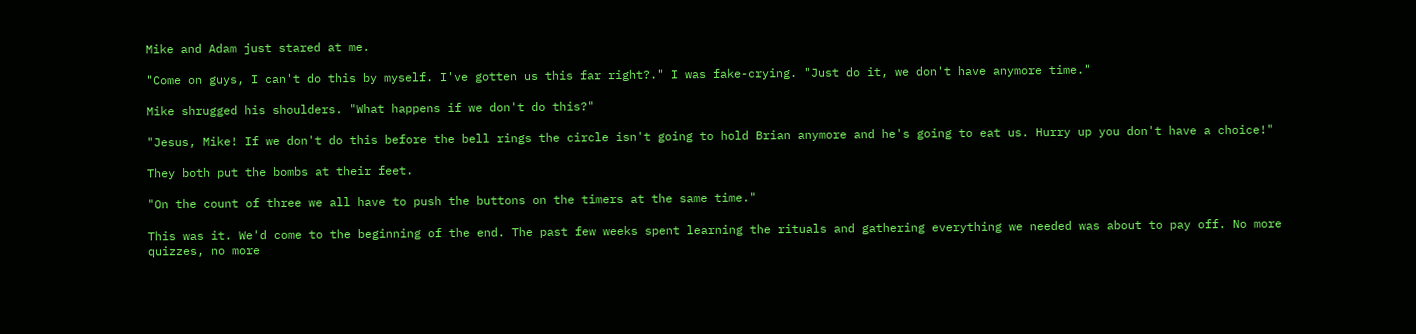Mike and Adam just stared at me.

"Come on guys, I can't do this by myself. I've gotten us this far right?." I was fake-crying. "Just do it, we don't have anymore time."

Mike shrugged his shoulders. "What happens if we don't do this?"

"Jesus, Mike! If we don't do this before the bell rings the circle isn't going to hold Brian anymore and he's going to eat us. Hurry up you don't have a choice!"

They both put the bombs at their feet.

"On the count of three we all have to push the buttons on the timers at the same time."

This was it. We'd come to the beginning of the end. The past few weeks spent learning the rituals and gathering everything we needed was about to pay off. No more quizzes, no more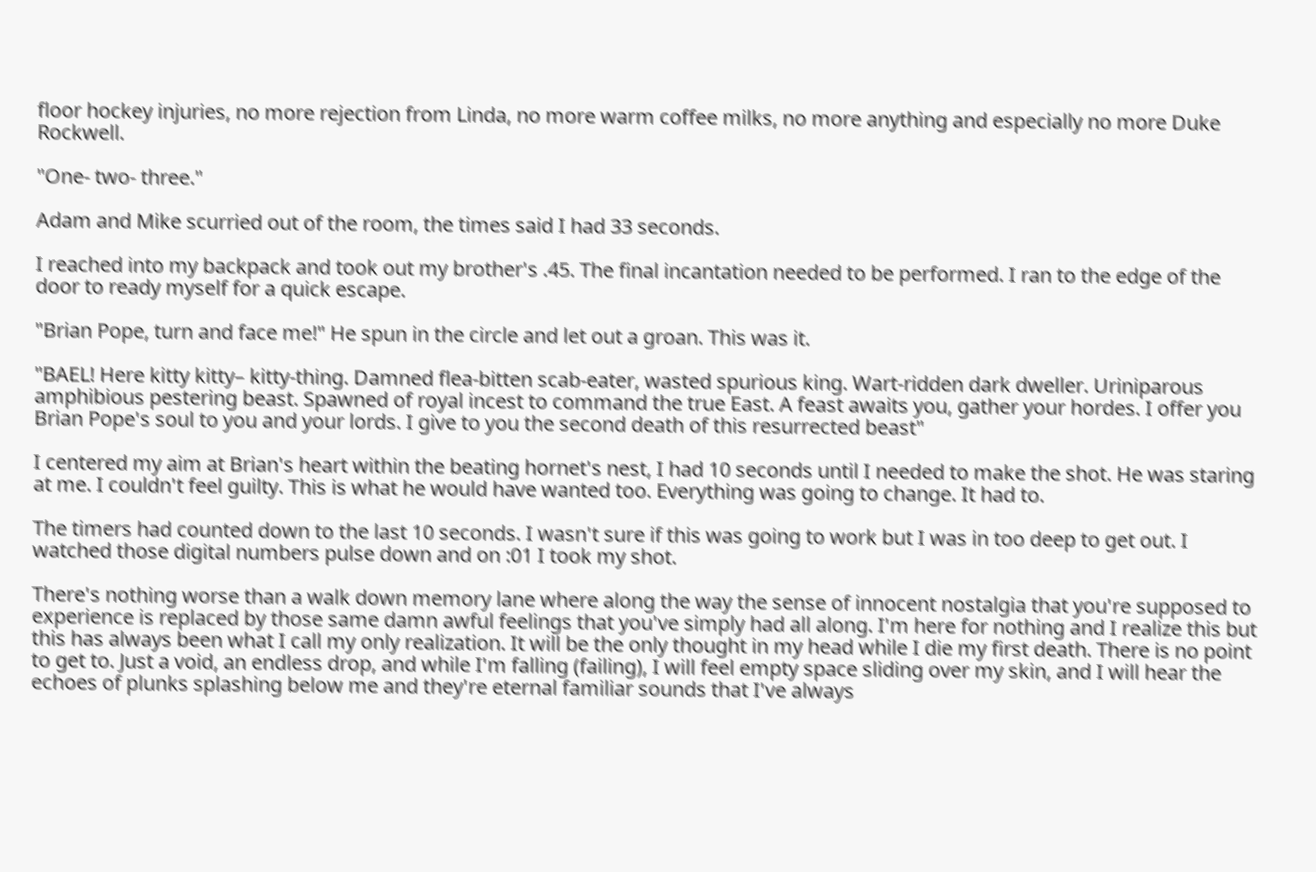floor hockey injuries, no more rejection from Linda, no more warm coffee milks, no more anything and especially no more Duke Rockwell.

"One- two- three."

Adam and Mike scurried out of the room, the times said I had 33 seconds.

I reached into my backpack and took out my brother's .45. The final incantation needed to be performed. I ran to the edge of the door to ready myself for a quick escape.

"Brian Pope, turn and face me!" He spun in the circle and let out a groan. This was it.

"BAEL! Here kitty kitty– kitty-thing. Damned flea-bitten scab-eater, wasted spurious king. Wart-ridden dark dweller. Uriniparous amphibious pestering beast. Spawned of royal incest to command the true East. A feast awaits you, gather your hordes. I offer you Brian Pope's soul to you and your lords. I give to you the second death of this resurrected beast"

I centered my aim at Brian's heart within the beating hornet's nest, I had 10 seconds until I needed to make the shot. He was staring at me. I couldn't feel guilty. This is what he would have wanted too. Everything was going to change. It had to.

The timers had counted down to the last 10 seconds. I wasn't sure if this was going to work but I was in too deep to get out. I watched those digital numbers pulse down and on :01 I took my shot.

There's nothing worse than a walk down memory lane where along the way the sense of innocent nostalgia that you're supposed to experience is replaced by those same damn awful feelings that you've simply had all along. I'm here for nothing and I realize this but this has always been what I call my only realization. It will be the only thought in my head while I die my first death. There is no point to get to. Just a void, an endless drop, and while I'm falling (failing), I will feel empty space sliding over my skin, and I will hear the echoes of plunks splashing below me and they're eternal familiar sounds that I've always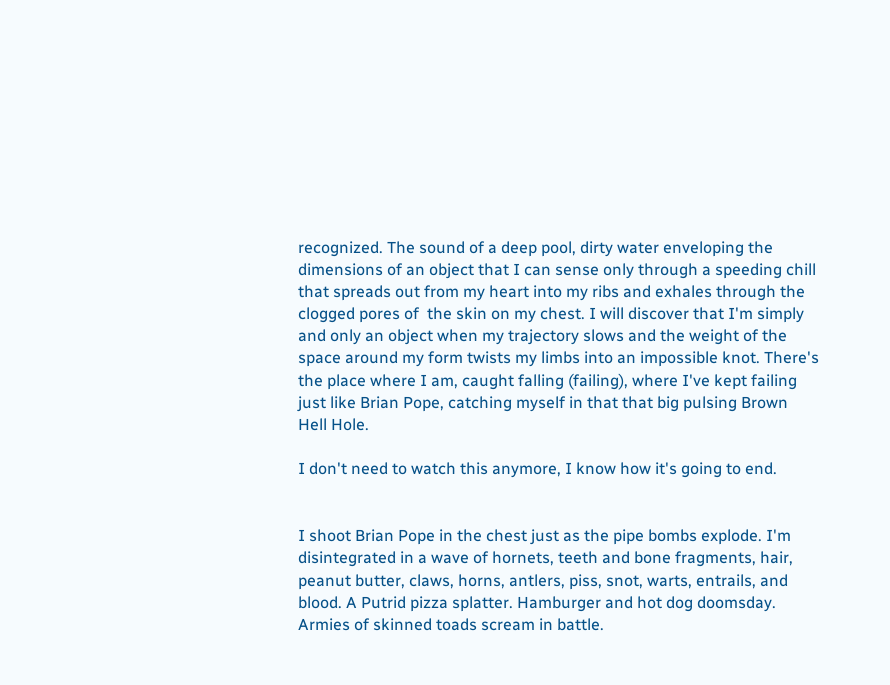recognized. The sound of a deep pool, dirty water enveloping the dimensions of an object that I can sense only through a speeding chill that spreads out from my heart into my ribs and exhales through the clogged pores of  the skin on my chest. I will discover that I'm simply and only an object when my trajectory slows and the weight of the space around my form twists my limbs into an impossible knot. There's the place where I am, caught falling (failing), where I've kept failing just like Brian Pope, catching myself in that that big pulsing Brown Hell Hole.

I don't need to watch this anymore, I know how it's going to end.


I shoot Brian Pope in the chest just as the pipe bombs explode. I'm disintegrated in a wave of hornets, teeth and bone fragments, hair, peanut butter, claws, horns, antlers, piss, snot, warts, entrails, and blood. A Putrid pizza splatter. Hamburger and hot dog doomsday. Armies of skinned toads scream in battle.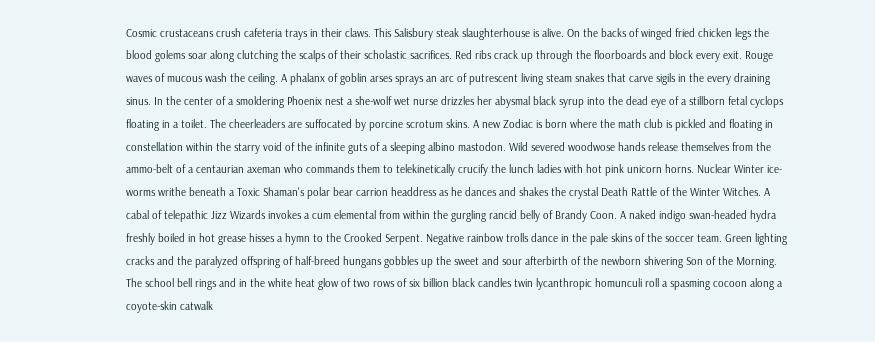Cosmic crustaceans crush cafeteria trays in their claws. This Salisbury steak slaughterhouse is alive. On the backs of winged fried chicken legs the blood golems soar along clutching the scalps of their scholastic sacrifices. Red ribs crack up through the floorboards and block every exit. Rouge waves of mucous wash the ceiling. A phalanx of goblin arses sprays an arc of putrescent living steam snakes that carve sigils in the every draining sinus. In the center of a smoldering Phoenix nest a she-wolf wet nurse drizzles her abysmal black syrup into the dead eye of a stillborn fetal cyclops floating in a toilet. The cheerleaders are suffocated by porcine scrotum skins. A new Zodiac is born where the math club is pickled and floating in constellation within the starry void of the infinite guts of a sleeping albino mastodon. Wild severed woodwose hands release themselves from the ammo-belt of a centaurian axeman who commands them to telekinetically crucify the lunch ladies with hot pink unicorn horns. Nuclear Winter ice-worms writhe beneath a Toxic Shaman's polar bear carrion headdress as he dances and shakes the crystal Death Rattle of the Winter Witches. A cabal of telepathic Jizz Wizards invokes a cum elemental from within the gurgling rancid belly of Brandy Coon. A naked indigo swan-headed hydra freshly boiled in hot grease hisses a hymn to the Crooked Serpent. Negative rainbow trolls dance in the pale skins of the soccer team. Green lighting cracks and the paralyzed offspring of half-breed hungans gobbles up the sweet and sour afterbirth of the newborn shivering Son of the Morning. The school bell rings and in the white heat glow of two rows of six billion black candles twin lycanthropic homunculi roll a spasming cocoon along a coyote-skin catwalk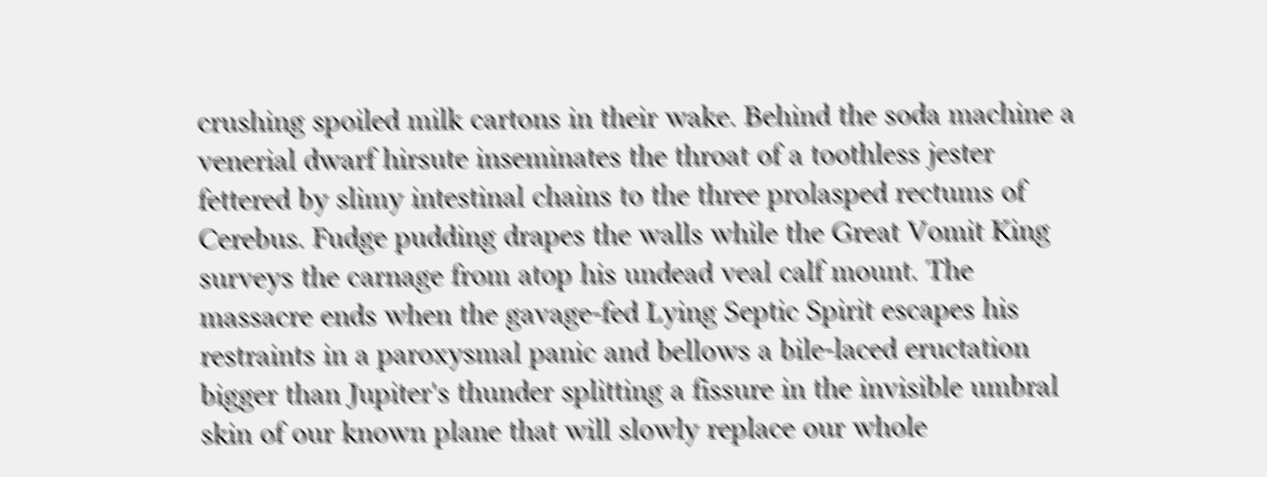crushing spoiled milk cartons in their wake. Behind the soda machine a venerial dwarf hirsute inseminates the throat of a toothless jester fettered by slimy intestinal chains to the three prolasped rectums of Cerebus. Fudge pudding drapes the walls while the Great Vomit King surveys the carnage from atop his undead veal calf mount. The massacre ends when the gavage-fed Lying Septic Spirit escapes his restraints in a paroxysmal panic and bellows a bile-laced eructation bigger than Jupiter's thunder splitting a fissure in the invisible umbral skin of our known plane that will slowly replace our whole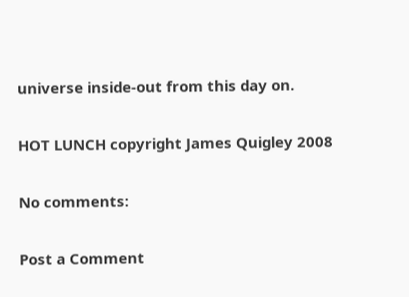universe inside-out from this day on.

HOT LUNCH copyright James Quigley 2008

No comments:

Post a Comment